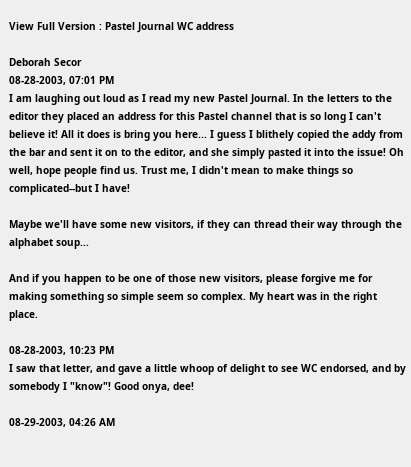View Full Version : Pastel Journal WC address

Deborah Secor
08-28-2003, 07:01 PM
I am laughing out loud as I read my new Pastel Journal. In the letters to the editor they placed an address for this Pastel channel that is so long I can't believe it! All it does is bring you here... I guess I blithely copied the addy from the bar and sent it on to the editor, and she simply pasted it into the issue! Oh well, hope people find us. Trust me, I didn't mean to make things so complicated--but I have!

Maybe we'll have some new visitors, if they can thread their way through the alphabet soup...

And if you happen to be one of those new visitors, please forgive me for making something so simple seem so complex. My heart was in the right place.

08-28-2003, 10:23 PM
I saw that letter, and gave a little whoop of delight to see WC endorsed, and by somebody I "know"! Good onya, dee!

08-29-2003, 04:26 AM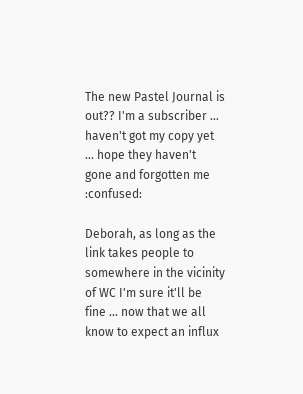The new Pastel Journal is out?? I'm a subscriber ... haven't got my copy yet ... hope they haven't gone and forgotten me :confused:

Deborah, as long as the link takes people to somewhere in the vicinity of WC I'm sure it'll be fine ... now that we all know to expect an influx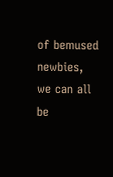of bemused newbies, we can all be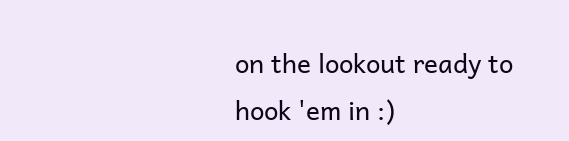on the lookout ready to hook 'em in :)